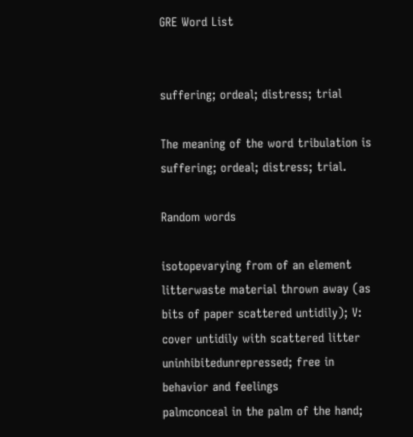GRE Word List


suffering; ordeal; distress; trial

The meaning of the word tribulation is suffering; ordeal; distress; trial.

Random words

isotopevarying from of an element
litterwaste material thrown away (as bits of paper scattered untidily); V: cover untidily with scattered litter
uninhibitedunrepressed; free in behavior and feelings
palmconceal in the palm of the hand;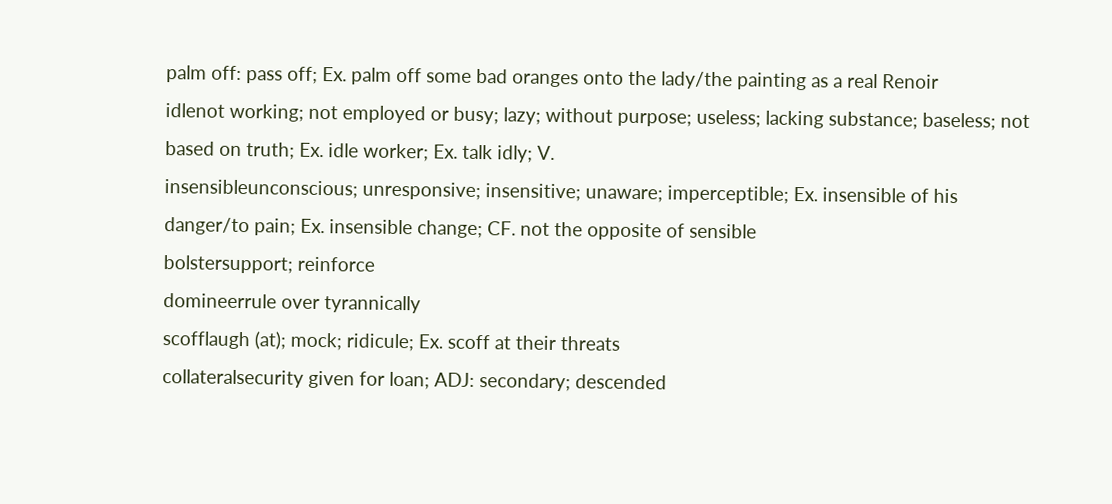palm off: pass off; Ex. palm off some bad oranges onto the lady/the painting as a real Renoir
idlenot working; not employed or busy; lazy; without purpose; useless; lacking substance; baseless; not based on truth; Ex. idle worker; Ex. talk idly; V.
insensibleunconscious; unresponsive; insensitive; unaware; imperceptible; Ex. insensible of his danger/to pain; Ex. insensible change; CF. not the opposite of sensible
bolstersupport; reinforce
domineerrule over tyrannically
scofflaugh (at); mock; ridicule; Ex. scoff at their threats
collateralsecurity given for loan; ADJ: secondary; descended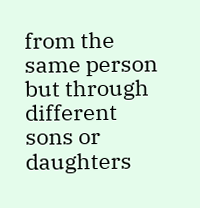from the same person but through different sons or daughters